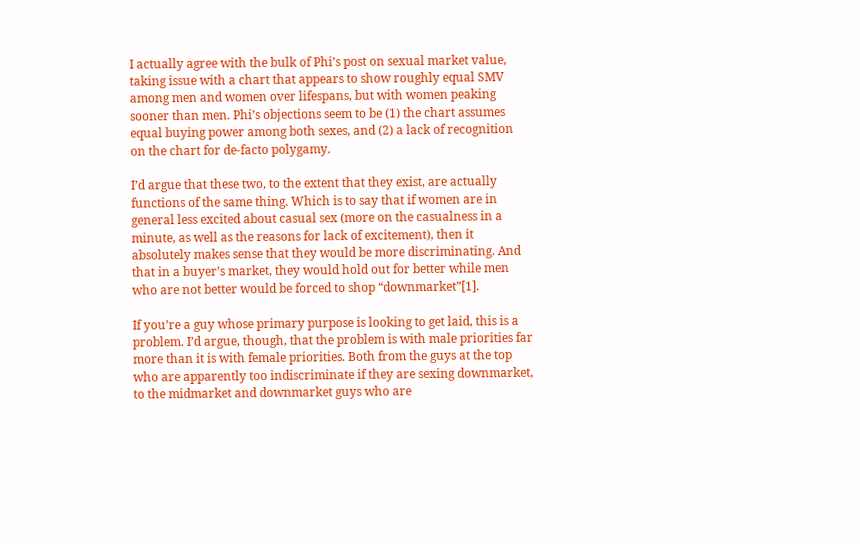I actually agree with the bulk of Phi’s post on sexual market value, taking issue with a chart that appears to show roughly equal SMV among men and women over lifespans, but with women peaking sooner than men. Phi’s objections seem to be (1) the chart assumes equal buying power among both sexes, and (2) a lack of recognition on the chart for de-facto polygamy.

I’d argue that these two, to the extent that they exist, are actually functions of the same thing. Which is to say that if women are in general less excited about casual sex (more on the casualness in a minute, as well as the reasons for lack of excitement), then it absolutely makes sense that they would be more discriminating. And that in a buyer’s market, they would hold out for better while men who are not better would be forced to shop “downmarket”[1].

If you’re a guy whose primary purpose is looking to get laid, this is a problem. I’d argue, though, that the problem is with male priorities far more than it is with female priorities. Both from the guys at the top who are apparently too indiscriminate if they are sexing downmarket, to the midmarket and downmarket guys who are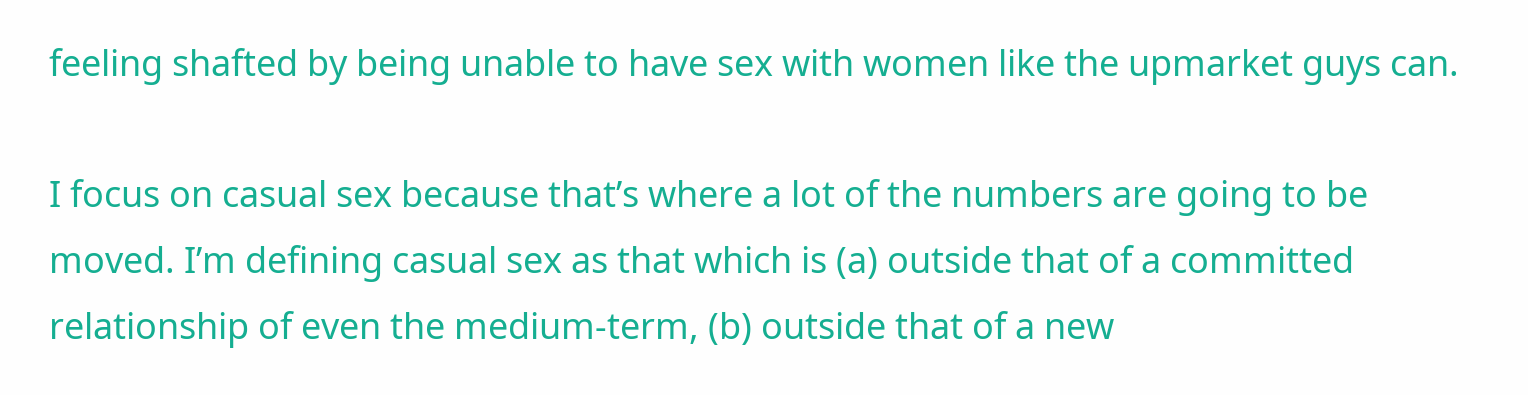feeling shafted by being unable to have sex with women like the upmarket guys can.

I focus on casual sex because that’s where a lot of the numbers are going to be moved. I’m defining casual sex as that which is (a) outside that of a committed relationship of even the medium-term, (b) outside that of a new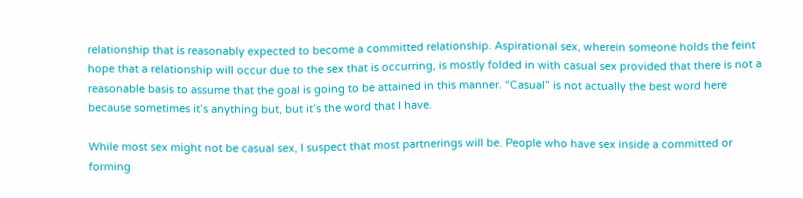relationship that is reasonably expected to become a committed relationship. Aspirational sex, wherein someone holds the feint hope that a relationship will occur due to the sex that is occurring, is mostly folded in with casual sex provided that there is not a reasonable basis to assume that the goal is going to be attained in this manner. “Casual” is not actually the best word here because sometimes it’s anything but, but it’s the word that I have.

While most sex might not be casual sex, I suspect that most partnerings will be. People who have sex inside a committed or forming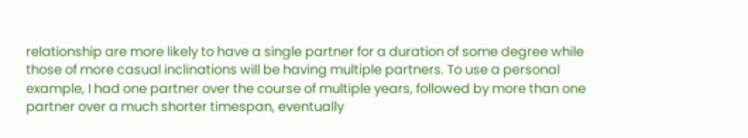relationship are more likely to have a single partner for a duration of some degree while those of more casual inclinations will be having multiple partners. To use a personal example, I had one partner over the course of multiple years, followed by more than one partner over a much shorter timespan, eventually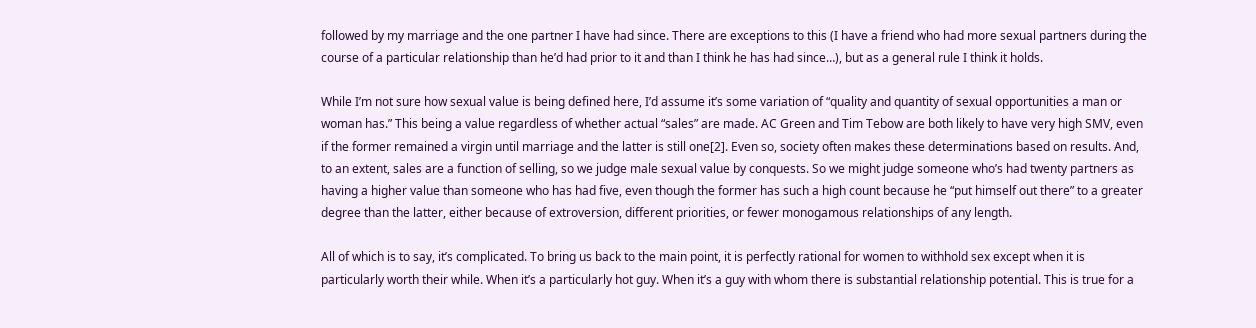followed by my marriage and the one partner I have had since. There are exceptions to this (I have a friend who had more sexual partners during the course of a particular relationship than he’d had prior to it and than I think he has had since…), but as a general rule I think it holds.

While I’m not sure how sexual value is being defined here, I’d assume it’s some variation of “quality and quantity of sexual opportunities a man or woman has.” This being a value regardless of whether actual “sales” are made. AC Green and Tim Tebow are both likely to have very high SMV, even if the former remained a virgin until marriage and the latter is still one[2]. Even so, society often makes these determinations based on results. And, to an extent, sales are a function of selling, so we judge male sexual value by conquests. So we might judge someone who’s had twenty partners as having a higher value than someone who has had five, even though the former has such a high count because he “put himself out there” to a greater degree than the latter, either because of extroversion, different priorities, or fewer monogamous relationships of any length.

All of which is to say, it’s complicated. To bring us back to the main point, it is perfectly rational for women to withhold sex except when it is particularly worth their while. When it’s a particularly hot guy. When it’s a guy with whom there is substantial relationship potential. This is true for a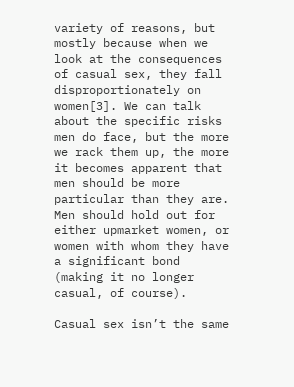variety of reasons, but mostly because when we look at the consequences of casual sex, they fall disproportionately on women[3]. We can talk about the specific risks men do face, but the more we rack them up, the more it becomes apparent that men should be more particular than they are. Men should hold out for either upmarket women, or women with whom they have a significant bond (making it no longer casual, of course).

Casual sex isn’t the same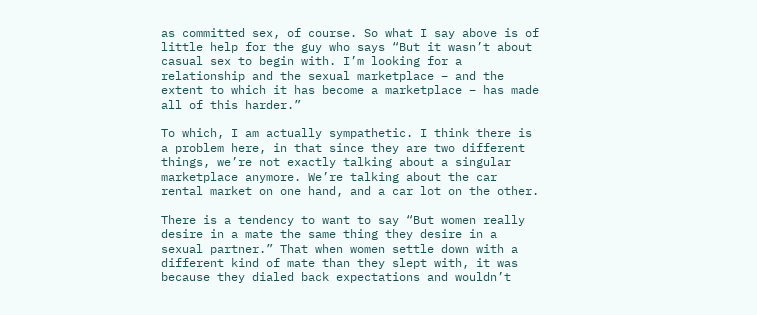as committed sex, of course. So what I say above is of little help for the guy who says “But it wasn’t about casual sex to begin with. I’m looking for a relationship and the sexual marketplace – and the extent to which it has become a marketplace – has made all of this harder.”

To which, I am actually sympathetic. I think there is a problem here, in that since they are two different things, we’re not exactly talking about a singular marketplace anymore. We’re talking about the car rental market on one hand, and a car lot on the other.

There is a tendency to want to say “But women really desire in a mate the same thing they desire in a sexual partner.” That when women settle down with a different kind of mate than they slept with, it was because they dialed back expectations and wouldn’t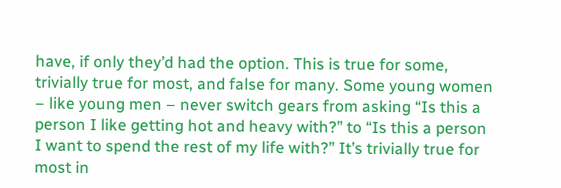have, if only they’d had the option. This is true for some, trivially true for most, and false for many. Some young women – like young men – never switch gears from asking “Is this a person I like getting hot and heavy with?” to “Is this a person I want to spend the rest of my life with?” It’s trivially true for most in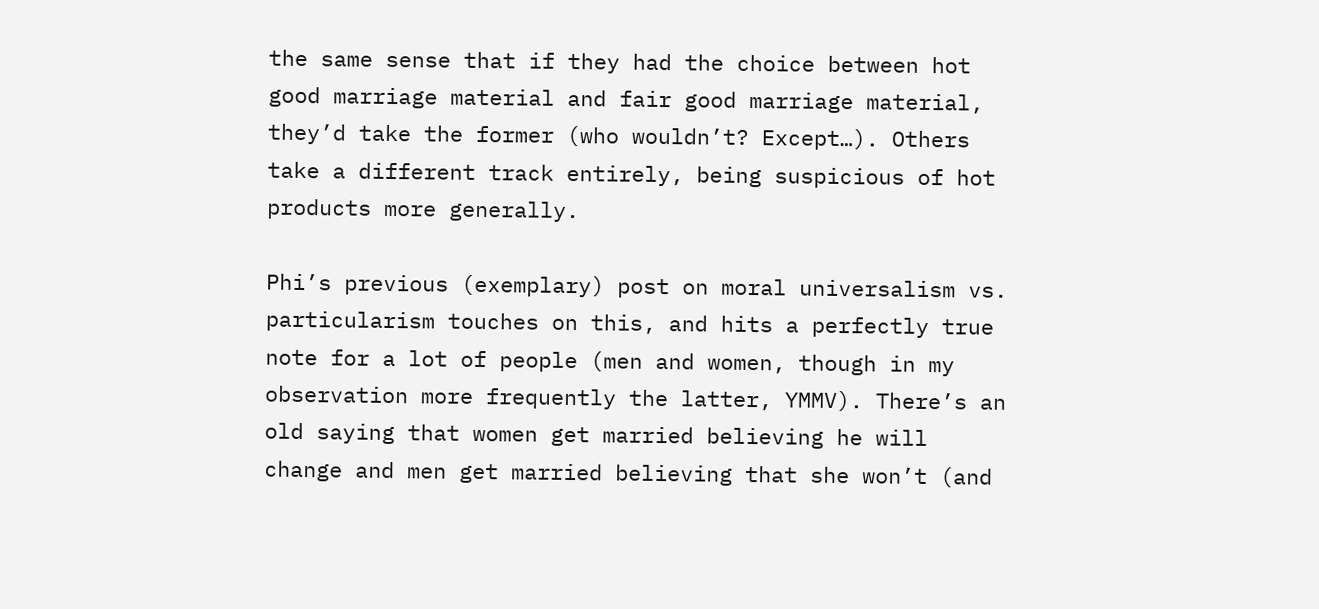the same sense that if they had the choice between hot good marriage material and fair good marriage material, they’d take the former (who wouldn’t? Except…). Others take a different track entirely, being suspicious of hot products more generally.

Phi’s previous (exemplary) post on moral universalism vs. particularism touches on this, and hits a perfectly true note for a lot of people (men and women, though in my observation more frequently the latter, YMMV). There’s an old saying that women get married believing he will change and men get married believing that she won’t (and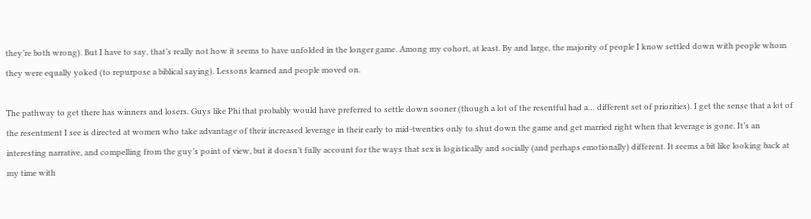they’re both wrong). But I have to say, that’s really not how it seems to have unfolded in the longer game. Among my cohort, at least. By and large, the majority of people I know settled down with people whom they were equally yoked (to repurpose a biblical saying). Lessons learned and people moved on.

The pathway to get there has winners and losers. Guys like Phi that probably would have preferred to settle down sooner (though a lot of the resentful had a… different set of priorities). I get the sense that a lot of the resentment I see is directed at women who take advantage of their increased leverage in their early to mid-twenties only to shut down the game and get married right when that leverage is gone. It’s an interesting narrative, and compelling from the guy’s point of view, but it doesn’t fully account for the ways that sex is logistically and socially (and perhaps emotionally) different. It seems a bit like looking back at my time with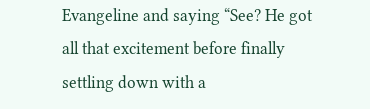Evangeline and saying “See? He got all that excitement before finally settling down with a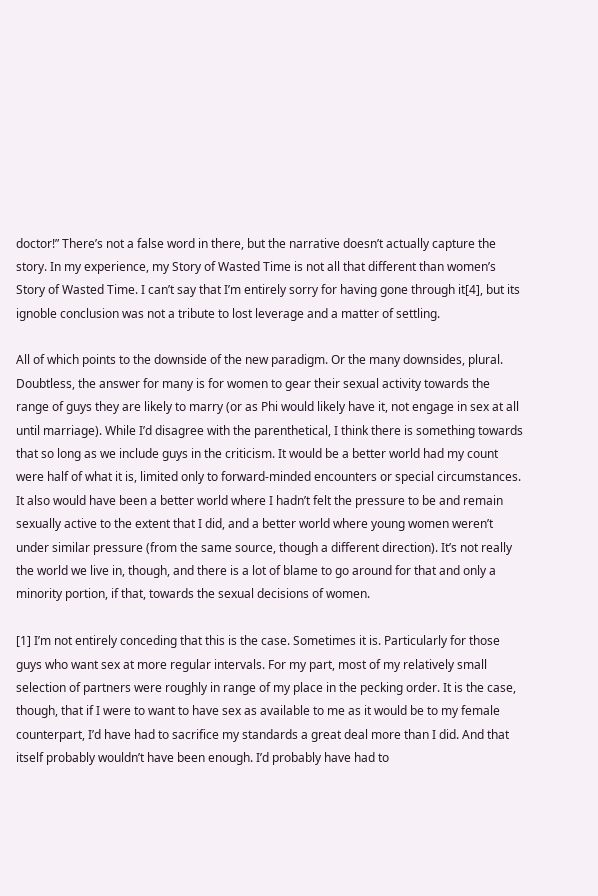doctor!” There’s not a false word in there, but the narrative doesn’t actually capture the story. In my experience, my Story of Wasted Time is not all that different than women’s Story of Wasted Time. I can’t say that I’m entirely sorry for having gone through it[4], but its ignoble conclusion was not a tribute to lost leverage and a matter of settling.

All of which points to the downside of the new paradigm. Or the many downsides, plural. Doubtless, the answer for many is for women to gear their sexual activity towards the range of guys they are likely to marry (or as Phi would likely have it, not engage in sex at all until marriage). While I’d disagree with the parenthetical, I think there is something towards that so long as we include guys in the criticism. It would be a better world had my count were half of what it is, limited only to forward-minded encounters or special circumstances. It also would have been a better world where I hadn’t felt the pressure to be and remain sexually active to the extent that I did, and a better world where young women weren’t under similar pressure (from the same source, though a different direction). It’s not really the world we live in, though, and there is a lot of blame to go around for that and only a minority portion, if that, towards the sexual decisions of women.

[1] I’m not entirely conceding that this is the case. Sometimes it is. Particularly for those guys who want sex at more regular intervals. For my part, most of my relatively small selection of partners were roughly in range of my place in the pecking order. It is the case, though, that if I were to want to have sex as available to me as it would be to my female counterpart, I’d have had to sacrifice my standards a great deal more than I did. And that itself probably wouldn’t have been enough. I’d probably have had to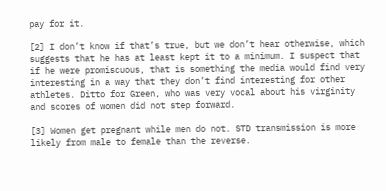pay for it.

[2] I don’t know if that’s true, but we don’t hear otherwise, which suggests that he has at least kept it to a minimum. I suspect that if he were promiscuous, that is something the media would find very interesting in a way that they don’t find interesting for other athletes. Ditto for Green, who was very vocal about his virginity and scores of women did not step forward.

[3] Women get pregnant while men do not. STD transmission is more likely from male to female than the reverse.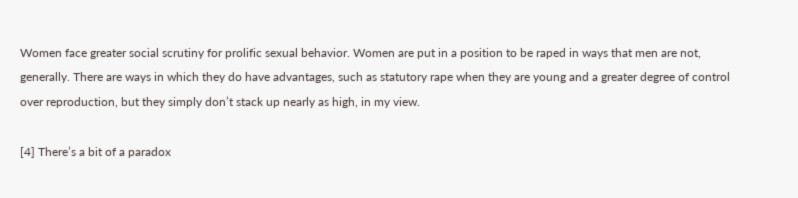Women face greater social scrutiny for prolific sexual behavior. Women are put in a position to be raped in ways that men are not, generally. There are ways in which they do have advantages, such as statutory rape when they are young and a greater degree of control over reproduction, but they simply don’t stack up nearly as high, in my view.

[4] There’s a bit of a paradox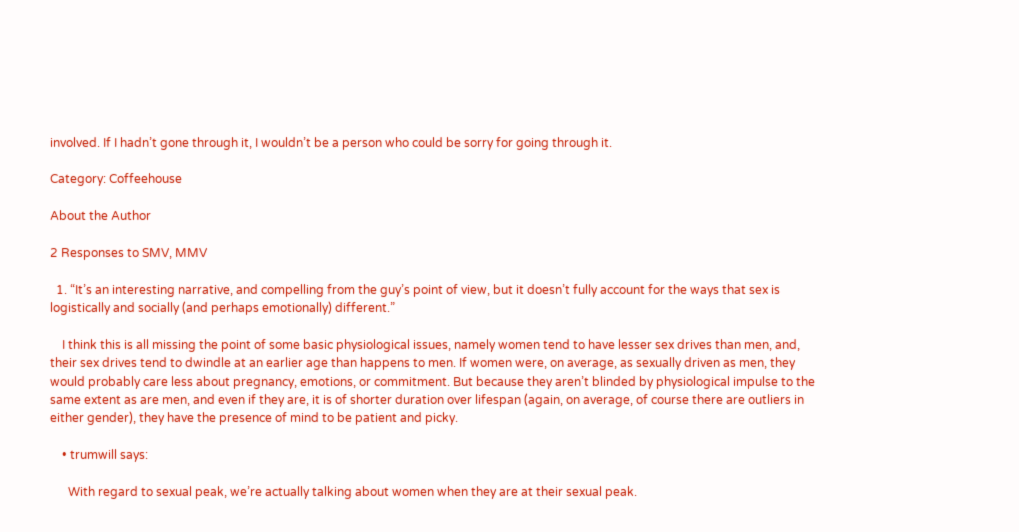involved. If I hadn’t gone through it, I wouldn’t be a person who could be sorry for going through it.

Category: Coffeehouse

About the Author

2 Responses to SMV, MMV

  1. “It’s an interesting narrative, and compelling from the guy’s point of view, but it doesn’t fully account for the ways that sex is logistically and socially (and perhaps emotionally) different.”

    I think this is all missing the point of some basic physiological issues, namely women tend to have lesser sex drives than men, and, their sex drives tend to dwindle at an earlier age than happens to men. If women were, on average, as sexually driven as men, they would probably care less about pregnancy, emotions, or commitment. But because they aren’t blinded by physiological impulse to the same extent as are men, and even if they are, it is of shorter duration over lifespan (again, on average, of course there are outliers in either gender), they have the presence of mind to be patient and picky.

    • trumwill says:

      With regard to sexual peak, we’re actually talking about women when they are at their sexual peak.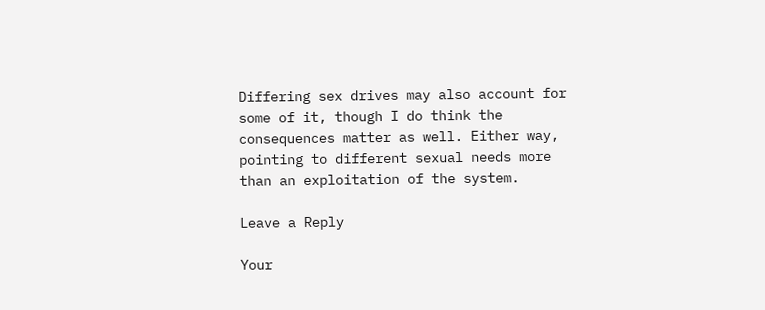Differing sex drives may also account for some of it, though I do think the consequences matter as well. Either way, pointing to different sexual needs more than an exploitation of the system.

Leave a Reply

Your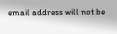email address will not be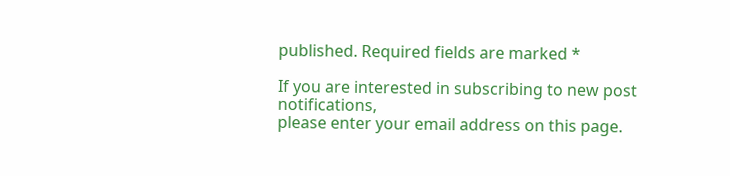published. Required fields are marked *

If you are interested in subscribing to new post notifications,
please enter your email address on this page.